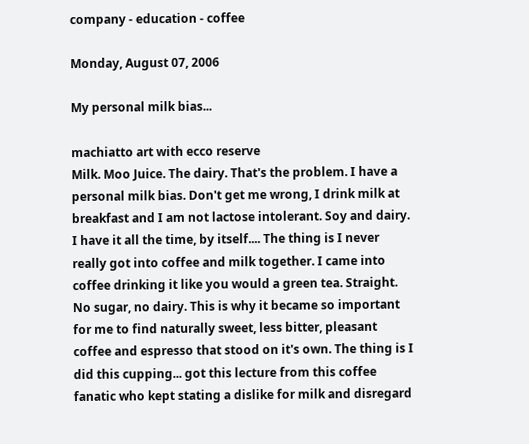company - education - coffee

Monday, August 07, 2006

My personal milk bias...

machiatto art with ecco reserve
Milk. Moo Juice. The dairy. That's the problem. I have a personal milk bias. Don't get me wrong, I drink milk at breakfast and I am not lactose intolerant. Soy and dairy. I have it all the time, by itself.... The thing is I never really got into coffee and milk together. I came into coffee drinking it like you would a green tea. Straight. No sugar, no dairy. This is why it became so important for me to find naturally sweet, less bitter, pleasant coffee and espresso that stood on it's own. The thing is I did this cupping... got this lecture from this coffee fanatic who kept stating a dislike for milk and disregard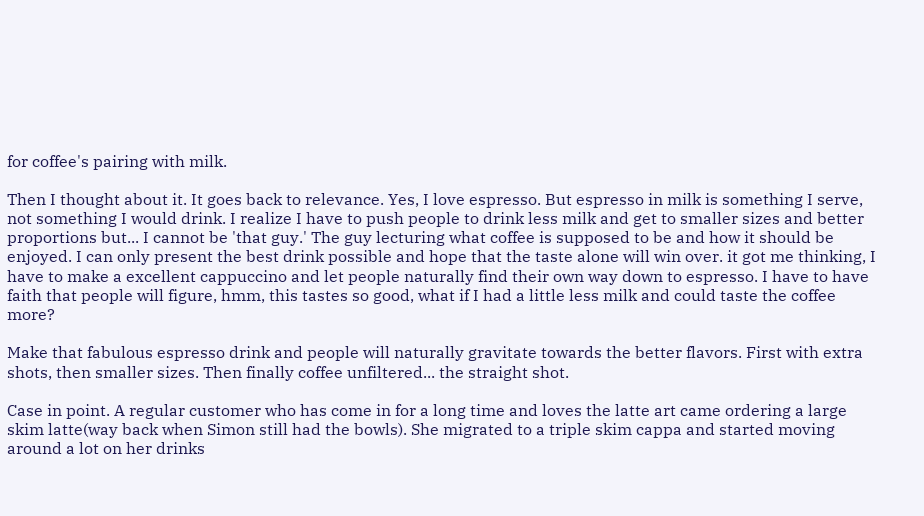for coffee's pairing with milk.

Then I thought about it. It goes back to relevance. Yes, I love espresso. But espresso in milk is something I serve, not something I would drink. I realize I have to push people to drink less milk and get to smaller sizes and better proportions but... I cannot be 'that guy.' The guy lecturing what coffee is supposed to be and how it should be enjoyed. I can only present the best drink possible and hope that the taste alone will win over. it got me thinking, I have to make a excellent cappuccino and let people naturally find their own way down to espresso. I have to have faith that people will figure, hmm, this tastes so good, what if I had a little less milk and could taste the coffee more?

Make that fabulous espresso drink and people will naturally gravitate towards the better flavors. First with extra shots, then smaller sizes. Then finally coffee unfiltered... the straight shot.

Case in point. A regular customer who has come in for a long time and loves the latte art came ordering a large skim latte(way back when Simon still had the bowls). She migrated to a triple skim cappa and started moving around a lot on her drinks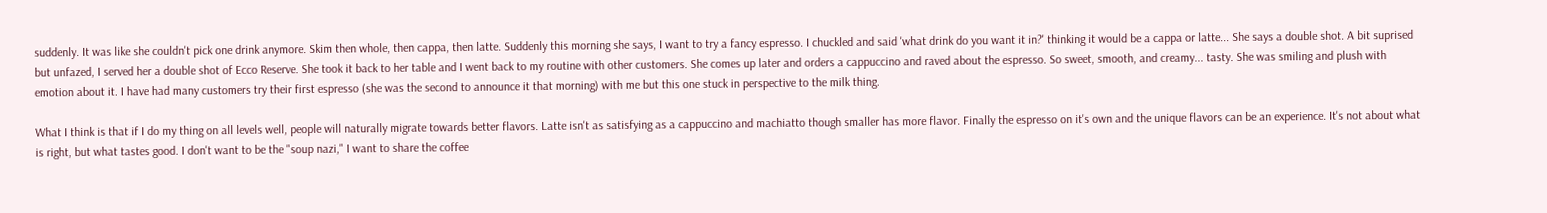suddenly. It was like she couldn't pick one drink anymore. Skim then whole, then cappa, then latte. Suddenly this morning she says, I want to try a fancy espresso. I chuckled and said 'what drink do you want it in?' thinking it would be a cappa or latte... She says a double shot. A bit suprised but unfazed, I served her a double shot of Ecco Reserve. She took it back to her table and I went back to my routine with other customers. She comes up later and orders a cappuccino and raved about the espresso. So sweet, smooth, and creamy... tasty. She was smiling and plush with emotion about it. I have had many customers try their first espresso (she was the second to announce it that morning) with me but this one stuck in perspective to the milk thing.

What I think is that if I do my thing on all levels well, people will naturally migrate towards better flavors. Latte isn't as satisfying as a cappuccino and machiatto though smaller has more flavor. Finally the espresso on it's own and the unique flavors can be an experience. It's not about what is right, but what tastes good. I don't want to be the "soup nazi," I want to share the coffee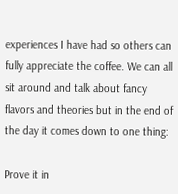experiences I have had so others can fully appreciate the coffee. We can all sit around and talk about fancy flavors and theories but in the end of the day it comes down to one thing:

Prove it in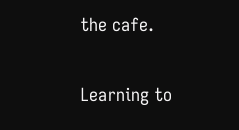the cafe.

Learning to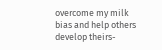overcome my milk bias and help others develop theirs-